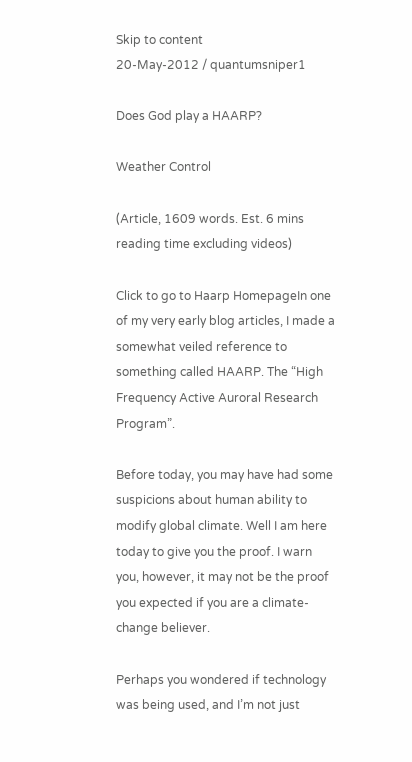Skip to content
20-May-2012 / quantumsniper1

Does God play a HAARP?

Weather Control

(Article, 1609 words. Est. 6 mins reading time excluding videos)

Click to go to Haarp HomepageIn one of my very early blog articles, I made a somewhat veiled reference to something called HAARP. The “High Frequency Active Auroral Research Program”.

Before today, you may have had some suspicions about human ability to modify global climate. Well I am here today to give you the proof. I warn you, however, it may not be the proof you expected if you are a climate-change believer.

Perhaps you wondered if technology was being used, and I’m not just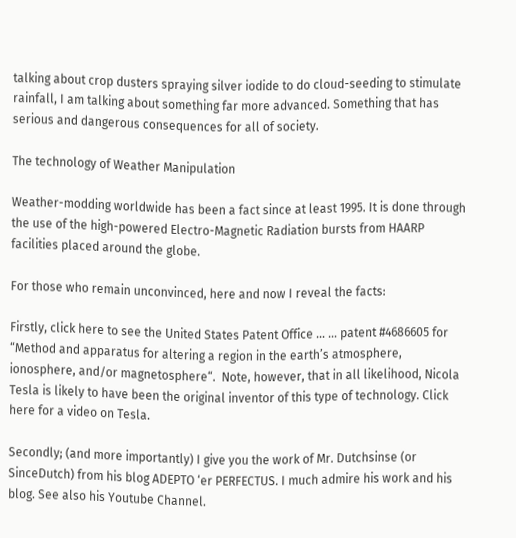talking about crop dusters spraying silver iodide to do cloud-seeding to stimulate rainfall, I am talking about something far more advanced. Something that has serious and dangerous consequences for all of society.

The technology of Weather Manipulation

Weather-modding worldwide has been a fact since at least 1995. It is done through the use of the high-powered Electro-Magnetic Radiation bursts from HAARP facilities placed around the globe.

For those who remain unconvinced, here and now I reveal the facts:

Firstly, click here to see the United States Patent Office … … patent #4686605 for “Method and apparatus for altering a region in the earth’s atmosphere, ionosphere, and/or magnetosphere“.  Note, however, that in all likelihood, Nicola Tesla is likely to have been the original inventor of this type of technology. Click here for a video on Tesla.

Secondly; (and more importantly) I give you the work of Mr. Dutchsinse (or SinceDutch) from his blog ADEPTO ‘er PERFECTUS. I much admire his work and his blog. See also his Youtube Channel.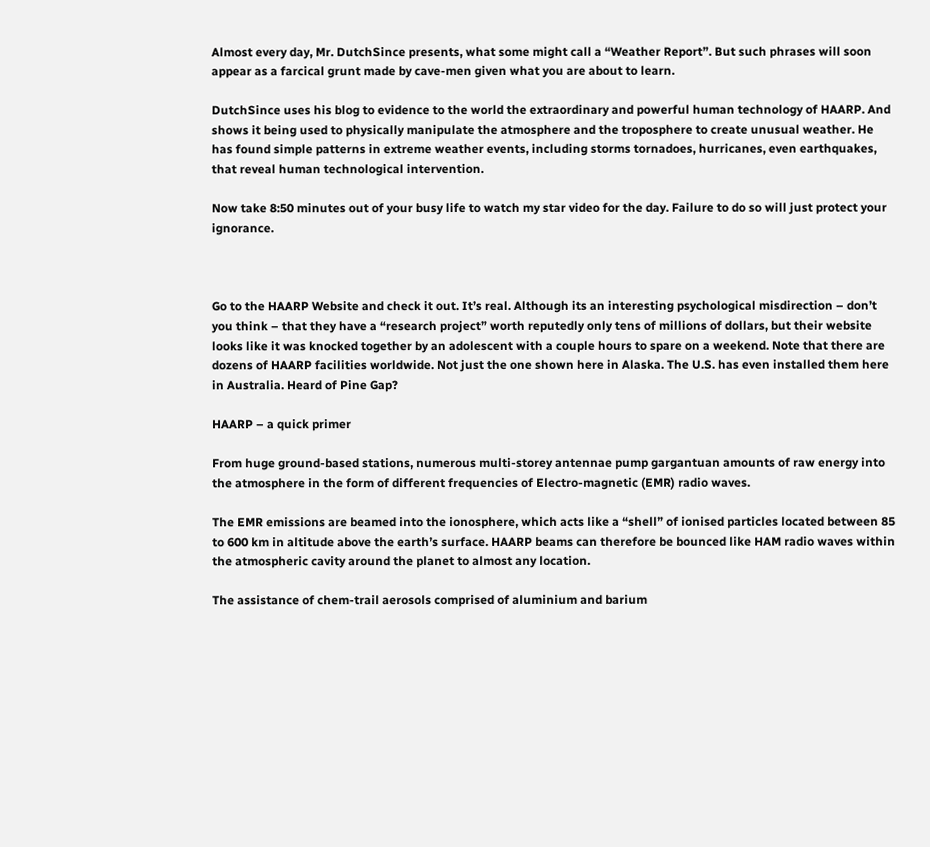Almost every day, Mr. DutchSince presents, what some might call a “Weather Report”. But such phrases will soon appear as a farcical grunt made by cave-men given what you are about to learn.

DutchSince uses his blog to evidence to the world the extraordinary and powerful human technology of HAARP. And shows it being used to physically manipulate the atmosphere and the troposphere to create unusual weather. He has found simple patterns in extreme weather events, including storms tornadoes, hurricanes, even earthquakes, that reveal human technological intervention.

Now take 8:50 minutes out of your busy life to watch my star video for the day. Failure to do so will just protect your ignorance.



Go to the HAARP Website and check it out. It’s real. Although its an interesting psychological misdirection – don’t you think – that they have a “research project” worth reputedly only tens of millions of dollars, but their website looks like it was knocked together by an adolescent with a couple hours to spare on a weekend. Note that there are dozens of HAARP facilities worldwide. Not just the one shown here in Alaska. The U.S. has even installed them here in Australia. Heard of Pine Gap?

HAARP – a quick primer

From huge ground-based stations, numerous multi-storey antennae pump gargantuan amounts of raw energy into the atmosphere in the form of different frequencies of Electro-magnetic (EMR) radio waves.

The EMR emissions are beamed into the ionosphere, which acts like a “shell” of ionised particles located between 85 to 600 km in altitude above the earth’s surface. HAARP beams can therefore be bounced like HAM radio waves within the atmospheric cavity around the planet to almost any location.

The assistance of chem-trail aerosols comprised of aluminium and barium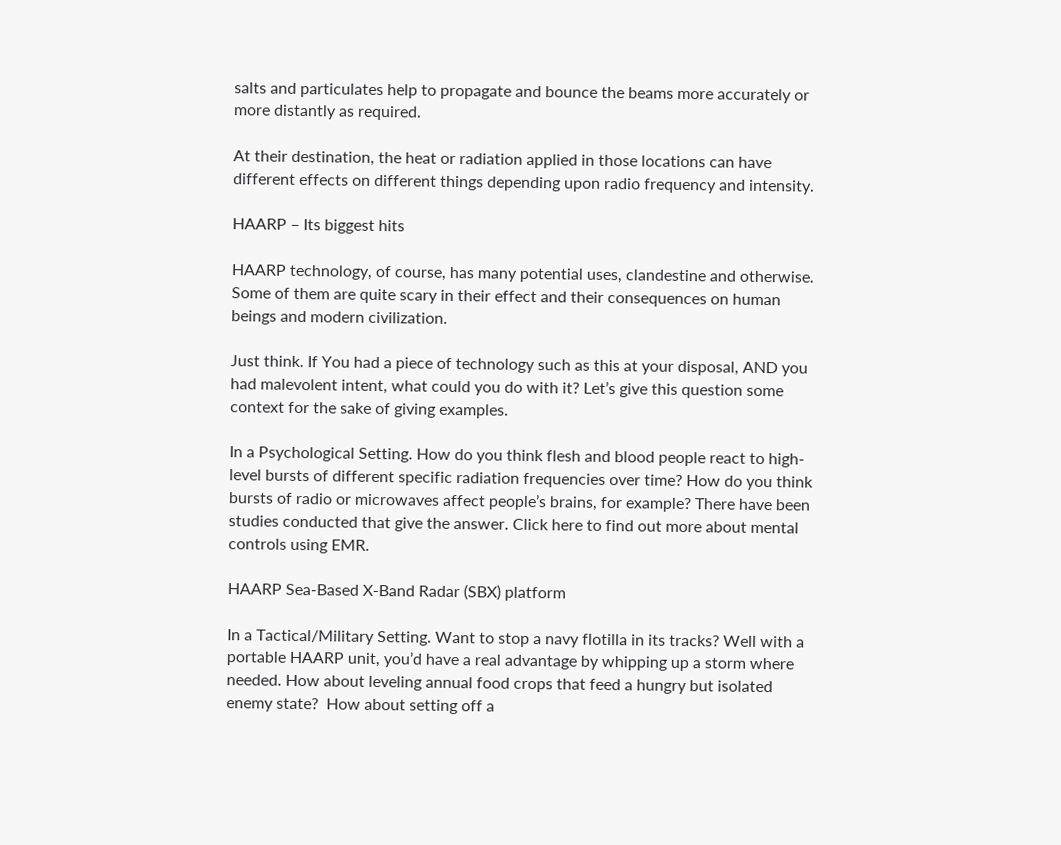salts and particulates help to propagate and bounce the beams more accurately or more distantly as required.

At their destination, the heat or radiation applied in those locations can have different effects on different things depending upon radio frequency and intensity.

HAARP – Its biggest hits

HAARP technology, of course, has many potential uses, clandestine and otherwise. Some of them are quite scary in their effect and their consequences on human beings and modern civilization.

Just think. If You had a piece of technology such as this at your disposal, AND you had malevolent intent, what could you do with it? Let’s give this question some context for the sake of giving examples.

In a Psychological Setting. How do you think flesh and blood people react to high-level bursts of different specific radiation frequencies over time? How do you think bursts of radio or microwaves affect people’s brains, for example? There have been studies conducted that give the answer. Click here to find out more about mental controls using EMR.

HAARP Sea-Based X-Band Radar (SBX) platform

In a Tactical/Military Setting. Want to stop a navy flotilla in its tracks? Well with a portable HAARP unit, you’d have a real advantage by whipping up a storm where needed. How about leveling annual food crops that feed a hungry but isolated enemy state?  How about setting off a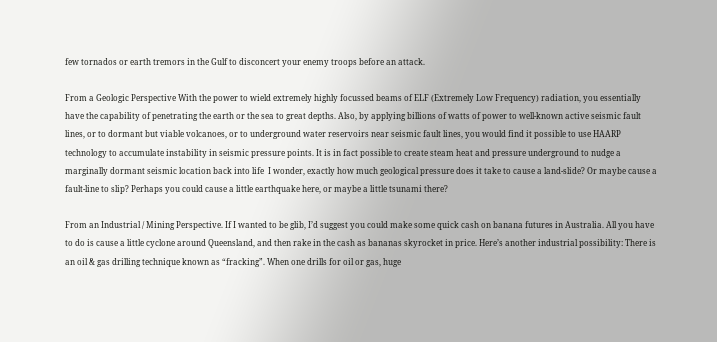few tornados or earth tremors in the Gulf to disconcert your enemy troops before an attack.

From a Geologic Perspective With the power to wield extremely highly focussed beams of ELF (Extremely Low Frequency) radiation, you essentially have the capability of penetrating the earth or the sea to great depths. Also, by applying billions of watts of power to well-known active seismic fault lines, or to dormant but viable volcanoes, or to underground water reservoirs near seismic fault lines, you would find it possible to use HAARP technology to accumulate instability in seismic pressure points. It is in fact possible to create steam heat and pressure underground to nudge a marginally dormant seismic location back into life  I wonder, exactly how much geological pressure does it take to cause a land-slide? Or maybe cause a fault-line to slip? Perhaps you could cause a little earthquake here, or maybe a little tsunami there?

From an Industrial / Mining Perspective. If I wanted to be glib, I’d suggest you could make some quick cash on banana futures in Australia. All you have to do is cause a little cyclone around Queensland, and then rake in the cash as bananas skyrocket in price. Here’s another industrial possibility: There is an oil & gas drilling technique known as “fracking”. When one drills for oil or gas, huge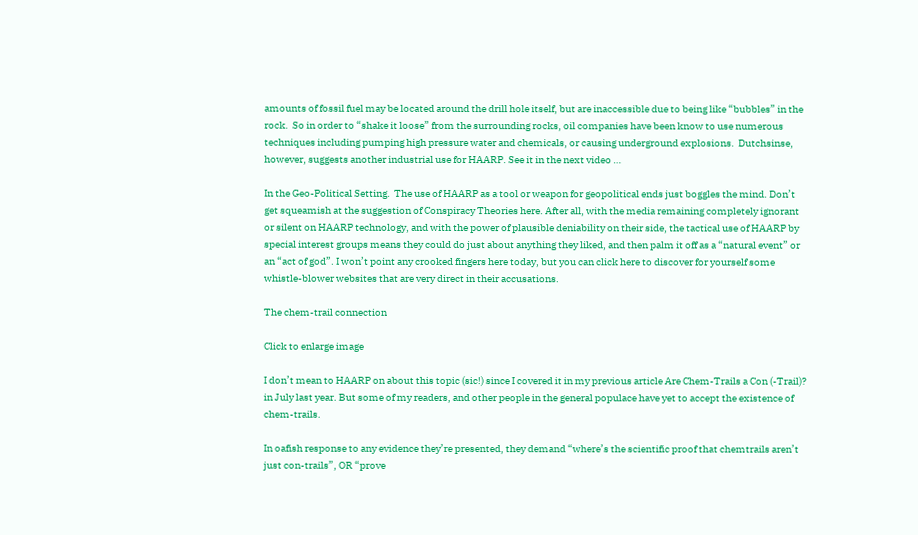amounts of fossil fuel may be located around the drill hole itself, but are inaccessible due to being like “bubbles” in the rock.  So in order to “shake it loose” from the surrounding rocks, oil companies have been know to use numerous techniques including pumping high pressure water and chemicals, or causing underground explosions.  Dutchsinse, however, suggests another industrial use for HAARP. See it in the next video …

In the Geo-Political Setting.  The use of HAARP as a tool or weapon for geopolitical ends just boggles the mind. Don’t get squeamish at the suggestion of Conspiracy Theories here. After all, with the media remaining completely ignorant or silent on HAARP technology, and with the power of plausible deniability on their side, the tactical use of HAARP by special interest groups means they could do just about anything they liked, and then palm it off as a “natural event” or an “act of god”. I won’t point any crooked fingers here today, but you can click here to discover for yourself some whistle-blower websites that are very direct in their accusations.

The chem-trail connection

Click to enlarge image

I don’t mean to HAARP on about this topic (sic!) since I covered it in my previous article Are Chem-Trails a Con (-Trail)? in July last year. But some of my readers, and other people in the general populace have yet to accept the existence of chem-trails.

In oafish response to any evidence they’re presented, they demand “where’s the scientific proof that chemtrails aren’t just con-trails”, OR “prove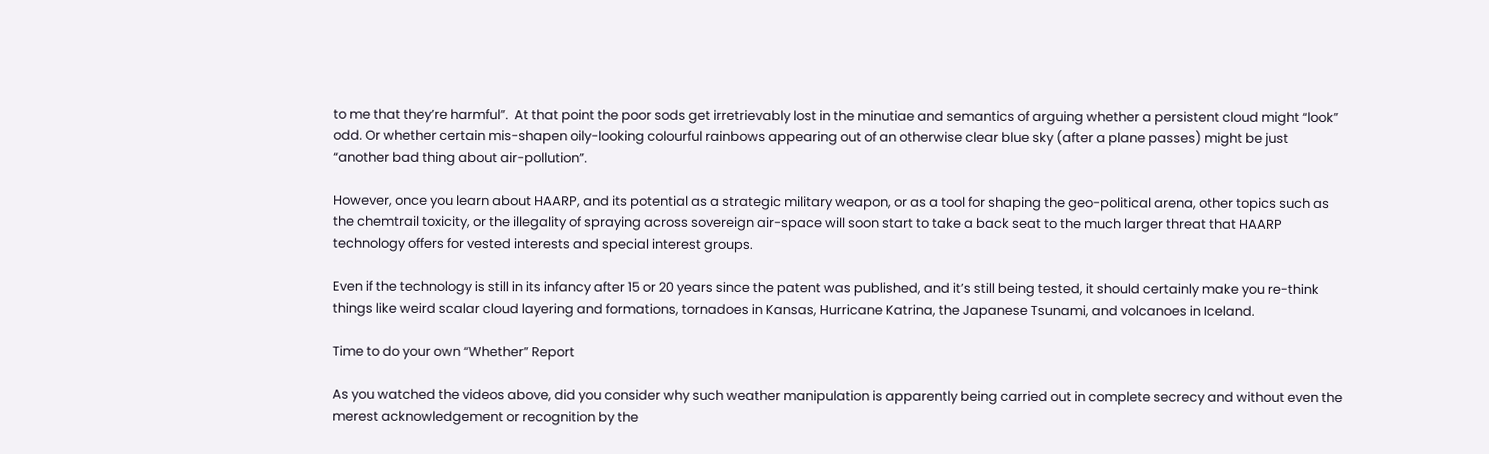to me that they’re harmful”.  At that point the poor sods get irretrievably lost in the minutiae and semantics of arguing whether a persistent cloud might “look” odd. Or whether certain mis-shapen oily-looking colourful rainbows appearing out of an otherwise clear blue sky (after a plane passes) might be just “another bad thing about air-pollution”.

However, once you learn about HAARP, and its potential as a strategic military weapon, or as a tool for shaping the geo-political arena, other topics such as the chemtrail toxicity, or the illegality of spraying across sovereign air-space will soon start to take a back seat to the much larger threat that HAARP technology offers for vested interests and special interest groups.

Even if the technology is still in its infancy after 15 or 20 years since the patent was published, and it’s still being tested, it should certainly make you re-think things like weird scalar cloud layering and formations, tornadoes in Kansas, Hurricane Katrina, the Japanese Tsunami, and volcanoes in Iceland.

Time to do your own “Whether” Report

As you watched the videos above, did you consider why such weather manipulation is apparently being carried out in complete secrecy and without even the merest acknowledgement or recognition by the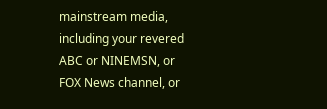mainstream media, including your revered ABC or NINEMSN, or FOX News channel, or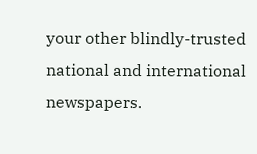your other blindly-trusted national and international newspapers.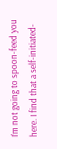I’m not going to spoon-feed you here. I find that a self-initiated-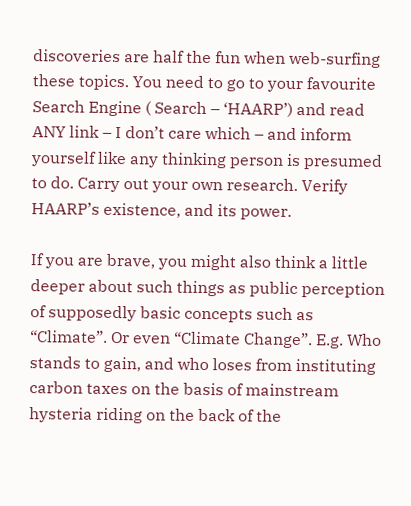discoveries are half the fun when web-surfing these topics. You need to go to your favourite Search Engine ( Search – ‘HAARP’) and read ANY link – I don’t care which – and inform yourself like any thinking person is presumed to do. Carry out your own research. Verify HAARP’s existence, and its power.

If you are brave, you might also think a little deeper about such things as public perception of supposedly basic concepts such as “Climate”. Or even “Climate Change”. E.g. Who stands to gain, and who loses from instituting carbon taxes on the basis of mainstream hysteria riding on the back of the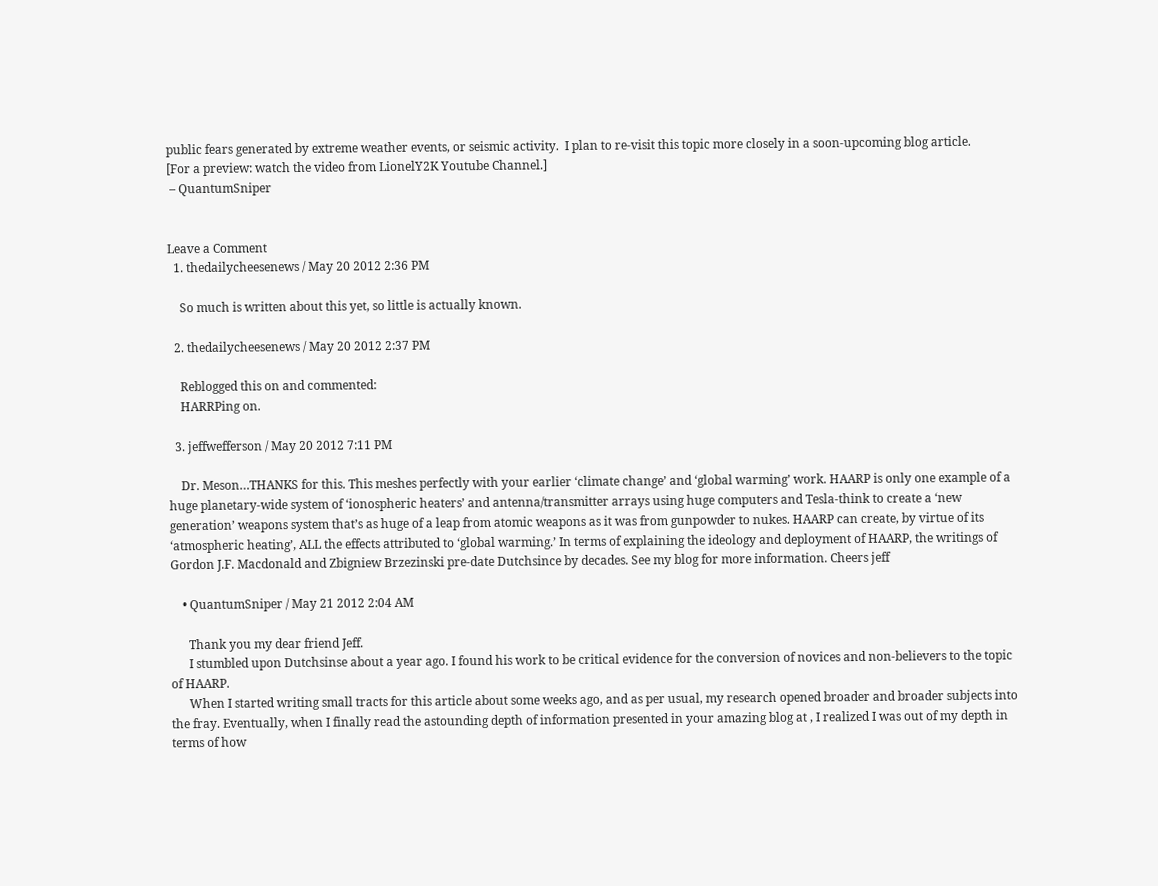public fears generated by extreme weather events, or seismic activity.  I plan to re-visit this topic more closely in a soon-upcoming blog article.
[For a preview: watch the video from LionelY2K Youtube Channel.]
 – QuantumSniper


Leave a Comment
  1. thedailycheesenews / May 20 2012 2:36 PM

    So much is written about this yet, so little is actually known.

  2. thedailycheesenews / May 20 2012 2:37 PM

    Reblogged this on and commented:
    HARRPing on.

  3. jeffwefferson / May 20 2012 7:11 PM

    Dr. Meson…THANKS for this. This meshes perfectly with your earlier ‘climate change’ and ‘global warming’ work. HAARP is only one example of a huge planetary-wide system of ‘ionospheric heaters’ and antenna/transmitter arrays using huge computers and Tesla-think to create a ‘new generation’ weapons system that’s as huge of a leap from atomic weapons as it was from gunpowder to nukes. HAARP can create, by virtue of its ‘atmospheric heating’, ALL the effects attributed to ‘global warming.’ In terms of explaining the ideology and deployment of HAARP, the writings of Gordon J.F. Macdonald and Zbigniew Brzezinski pre-date Dutchsince by decades. See my blog for more information. Cheers jeff

    • QuantumSniper / May 21 2012 2:04 AM

      Thank you my dear friend Jeff.
      I stumbled upon Dutchsinse about a year ago. I found his work to be critical evidence for the conversion of novices and non-believers to the topic of HAARP.
      When I started writing small tracts for this article about some weeks ago, and as per usual, my research opened broader and broader subjects into the fray. Eventually, when I finally read the astounding depth of information presented in your amazing blog at , I realized I was out of my depth in terms of how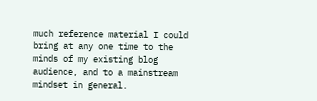much reference material I could bring at any one time to the minds of my existing blog audience, and to a mainstream mindset in general.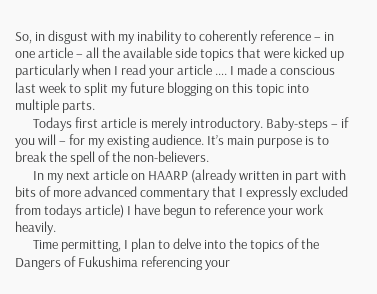So, in disgust with my inability to coherently reference – in one article – all the available side topics that were kicked up particularly when I read your article …. I made a conscious last week to split my future blogging on this topic into multiple parts.
      Todays first article is merely introductory. Baby-steps – if you will – for my existing audience. It’s main purpose is to break the spell of the non-believers.
      In my next article on HAARP (already written in part with bits of more advanced commentary that I expressly excluded from todays article) I have begun to reference your work heavily.
      Time permitting, I plan to delve into the topics of the Dangers of Fukushima referencing your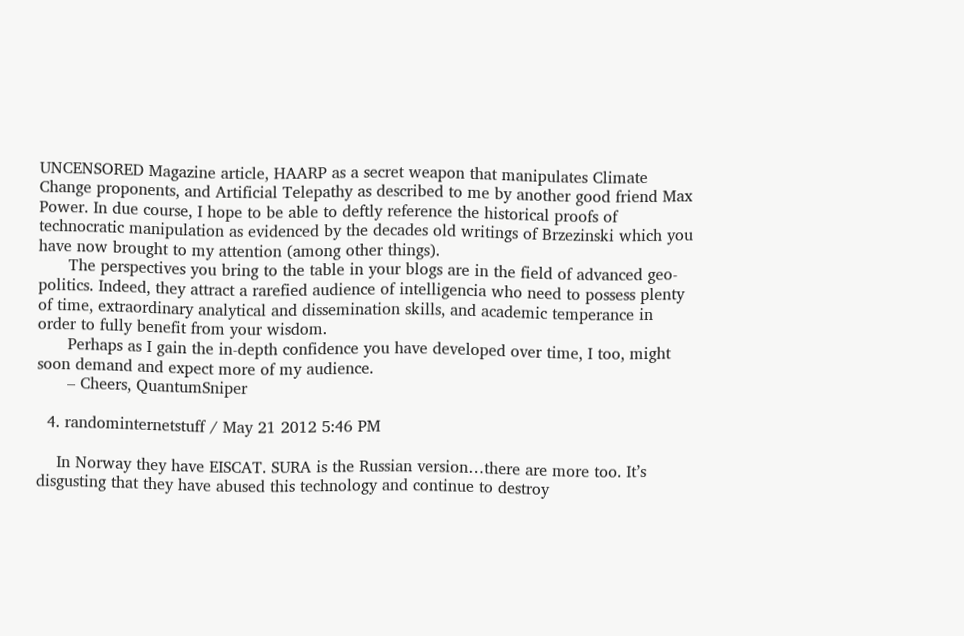UNCENSORED Magazine article, HAARP as a secret weapon that manipulates Climate Change proponents, and Artificial Telepathy as described to me by another good friend Max Power. In due course, I hope to be able to deftly reference the historical proofs of technocratic manipulation as evidenced by the decades old writings of Brzezinski which you have now brought to my attention (among other things).
      The perspectives you bring to the table in your blogs are in the field of advanced geo-politics. Indeed, they attract a rarefied audience of intelligencia who need to possess plenty of time, extraordinary analytical and dissemination skills, and academic temperance in order to fully benefit from your wisdom.
      Perhaps as I gain the in-depth confidence you have developed over time, I too, might soon demand and expect more of my audience.
      – Cheers, QuantumSniper

  4. randominternetstuff / May 21 2012 5:46 PM

    In Norway they have EISCAT. SURA is the Russian version…there are more too. It’s disgusting that they have abused this technology and continue to destroy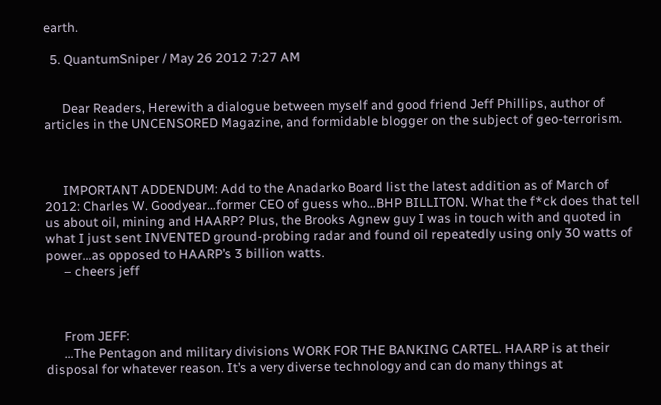earth.

  5. QuantumSniper / May 26 2012 7:27 AM


      Dear Readers, Herewith a dialogue between myself and good friend Jeff Phillips, author of articles in the UNCENSORED Magazine, and formidable blogger on the subject of geo-terrorism.



      IMPORTANT ADDENDUM: Add to the Anadarko Board list the latest addition as of March of 2012: Charles W. Goodyear…former CEO of guess who…BHP BILLITON. What the f*ck does that tell us about oil, mining and HAARP? Plus, the Brooks Agnew guy I was in touch with and quoted in what I just sent INVENTED ground-probing radar and found oil repeatedly using only 30 watts of power…as opposed to HAARP’s 3 billion watts.
      – cheers jeff



      From JEFF:
      …The Pentagon and military divisions WORK FOR THE BANKING CARTEL. HAARP is at their disposal for whatever reason. It’s a very diverse technology and can do many things at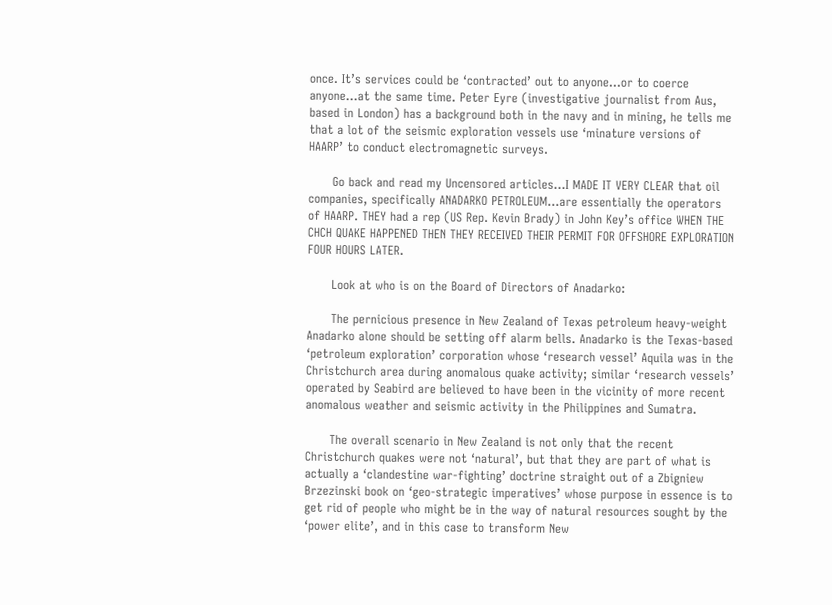once. It’s services could be ‘contracted’ out to anyone…or to coerce anyone…at the same time. Peter Eyre (investigative journalist from Aus, based in London) has a background both in the navy and in mining, he tells me that a lot of the seismic exploration vessels use ‘minature versions of HAARP’ to conduct electromagnetic surveys.

      Go back and read my Uncensored articles…I MADE IT VERY CLEAR that oil companies, specifically ANADARKO PETROLEUM…are essentially the operators of HAARP. THEY had a rep (US Rep. Kevin Brady) in John Key’s office WHEN THE CHCH QUAKE HAPPENED THEN THEY RECEIVED THEIR PERMIT FOR OFFSHORE EXPLORATION FOUR HOURS LATER.

      Look at who is on the Board of Directors of Anadarko:

      The pernicious presence in New Zealand of Texas petroleum heavy-weight Anadarko alone should be setting off alarm bells. Anadarko is the Texas-based ‘petroleum exploration’ corporation whose ‘research vessel’ Aquila was in the Christchurch area during anomalous quake activity; similar ‘research vessels’ operated by Seabird are believed to have been in the vicinity of more recent anomalous weather and seismic activity in the Philippines and Sumatra.

      The overall scenario in New Zealand is not only that the recent Christchurch quakes were not ‘natural’, but that they are part of what is actually a ‘clandestine war-fighting’ doctrine straight out of a Zbigniew Brzezinski book on ‘geo-strategic imperatives’ whose purpose in essence is to get rid of people who might be in the way of natural resources sought by the ‘power elite’, and in this case to transform New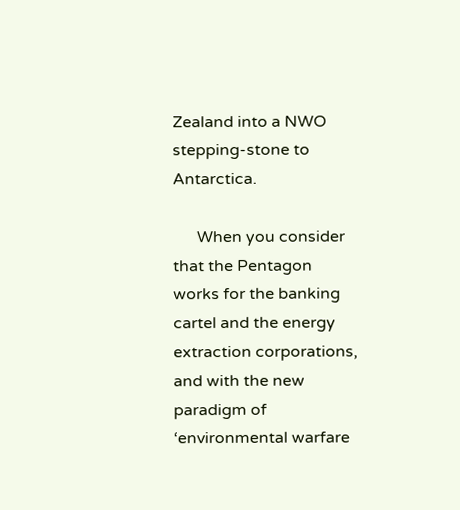Zealand into a NWO stepping-stone to Antarctica.

      When you consider that the Pentagon works for the banking cartel and the energy extraction corporations, and with the new paradigm of ‘environmental warfare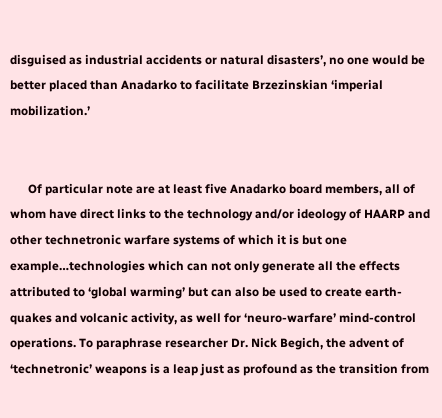disguised as industrial accidents or natural disasters’, no one would be better placed than Anadarko to facilitate Brzezinskian ‘imperial mobilization.’


      Of particular note are at least five Anadarko board members, all of whom have direct links to the technology and/or ideology of HAARP and other technetronic warfare systems of which it is but one example…technologies which can not only generate all the effects attributed to ‘global warming’ but can also be used to create earth-quakes and volcanic activity, as well for ‘neuro-warfare’ mind-control operations. To paraphrase researcher Dr. Nick Begich, the advent of ‘technetronic’ weapons is a leap just as profound as the transition from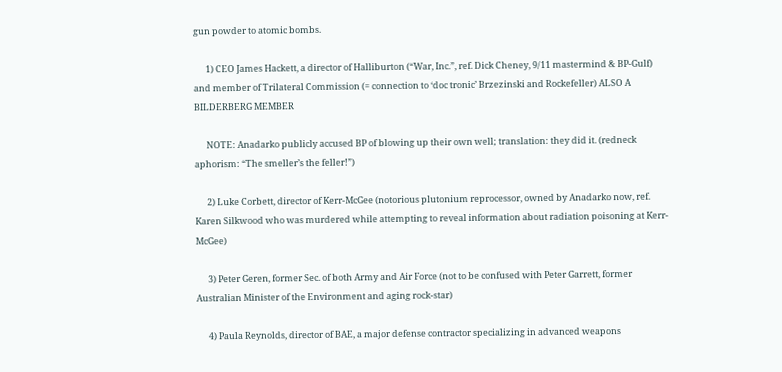gun powder to atomic bombs.

      1) CEO James Hackett, a director of Halliburton (“War, Inc.”, ref. Dick Cheney, 9/11 mastermind & BP-Gulf) and member of Trilateral Commission (= connection to ‘doc tronic’ Brzezinski and Rockefeller) ALSO A BILDERBERG MEMBER

      NOTE: Anadarko publicly accused BP of blowing up their own well; translation: they did it. (redneck aphorism: “The smeller’s the feller!”)

      2) Luke Corbett, director of Kerr-McGee (notorious plutonium reprocessor, owned by Anadarko now, ref. Karen Silkwood who was murdered while attempting to reveal information about radiation poisoning at Kerr-McGee)

      3) Peter Geren, former Sec. of both Army and Air Force (not to be confused with Peter Garrett, former Australian Minister of the Environment and aging rock-star)

      4) Paula Reynolds, director of BAE, a major defense contractor specializing in advanced weapons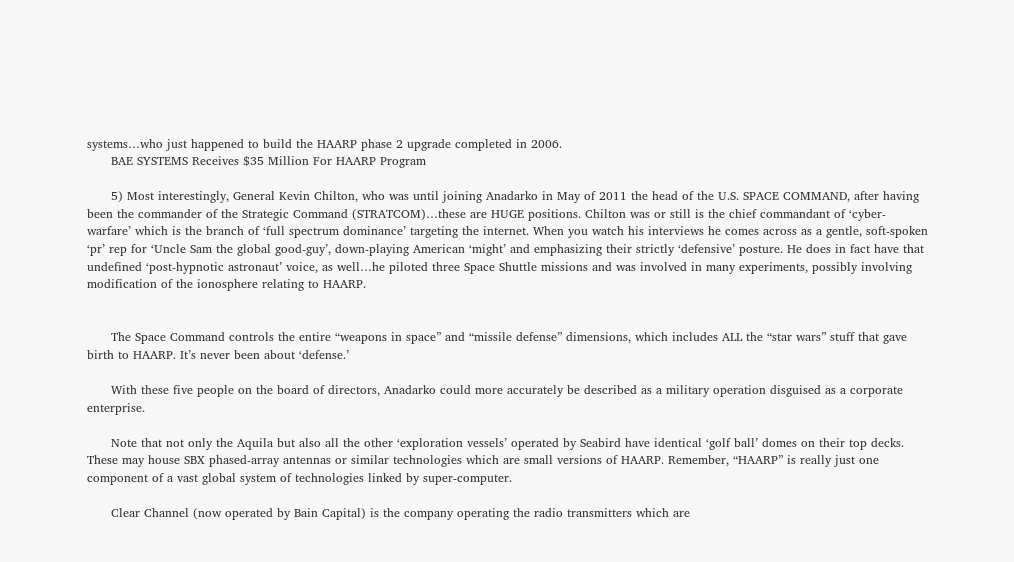systems…who just happened to build the HAARP phase 2 upgrade completed in 2006.
      BAE SYSTEMS Receives $35 Million For HAARP Program

      5) Most interestingly, General Kevin Chilton, who was until joining Anadarko in May of 2011 the head of the U.S. SPACE COMMAND, after having been the commander of the Strategic Command (STRATCOM)…these are HUGE positions. Chilton was or still is the chief commandant of ‘cyber-warfare’ which is the branch of ‘full spectrum dominance’ targeting the internet. When you watch his interviews he comes across as a gentle, soft-spoken ‘pr’ rep for ‘Uncle Sam the global good-guy’, down-playing American ‘might’ and emphasizing their strictly ‘defensive’ posture. He does in fact have that undefined ‘post-hypnotic astronaut’ voice, as well…he piloted three Space Shuttle missions and was involved in many experiments, possibly involving modification of the ionosphere relating to HAARP.


      The Space Command controls the entire “weapons in space” and “missile defense” dimensions, which includes ALL the “star wars” stuff that gave birth to HAARP. It’s never been about ‘defense.’

      With these five people on the board of directors, Anadarko could more accurately be described as a military operation disguised as a corporate enterprise.

      Note that not only the Aquila but also all the other ‘exploration vessels’ operated by Seabird have identical ‘golf ball’ domes on their top decks. These may house SBX phased-array antennas or similar technologies which are small versions of HAARP. Remember, “HAARP” is really just one component of a vast global system of technologies linked by super-computer.

      Clear Channel (now operated by Bain Capital) is the company operating the radio transmitters which are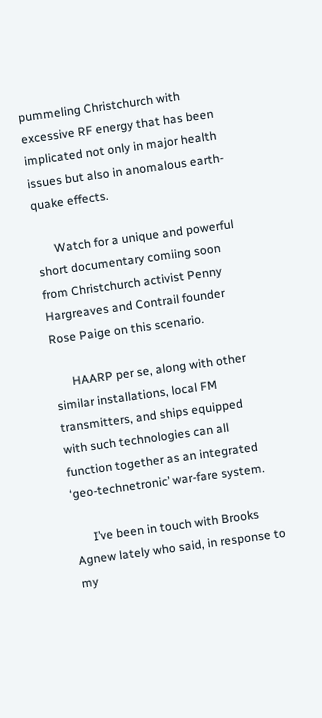pummeling Christchurch with excessive RF energy that has been implicated not only in major health issues but also in anomalous earth-quake effects.

      Watch for a unique and powerful short documentary comiing soon from Christchurch activist Penny Hargreaves and Contrail founder Rose Paige on this scenario.

      HAARP per se, along with other similar installations, local FM transmitters, and ships equipped with such technologies can all function together as an integrated ‘geo-technetronic’ war-fare system.

      I’ve been in touch with Brooks Agnew lately who said, in response to my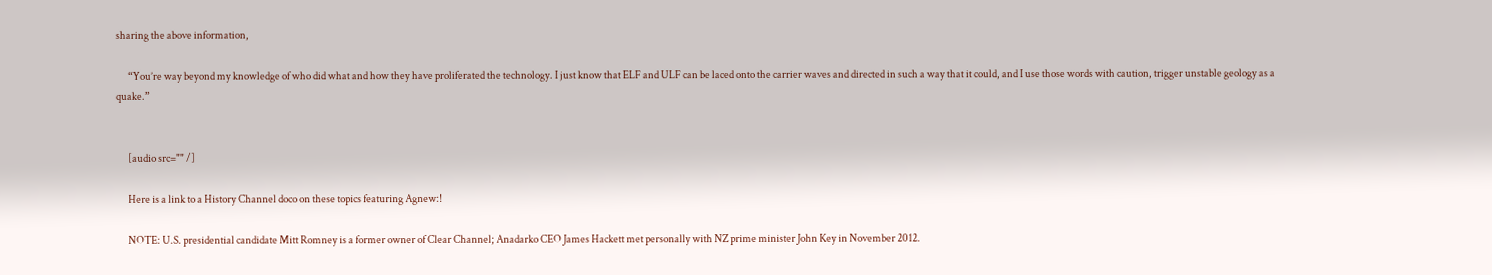sharing the above information,

      “You’re way beyond my knowledge of who did what and how they have proliferated the technology. I just know that ELF and ULF can be laced onto the carrier waves and directed in such a way that it could, and I use those words with caution, trigger unstable geology as a quake.”


      [audio src="" /]

      Here is a link to a History Channel doco on these topics featuring Agnew:!

      NOTE: U.S. presidential candidate Mitt Romney is a former owner of Clear Channel; Anadarko CEO James Hackett met personally with NZ prime minister John Key in November 2012.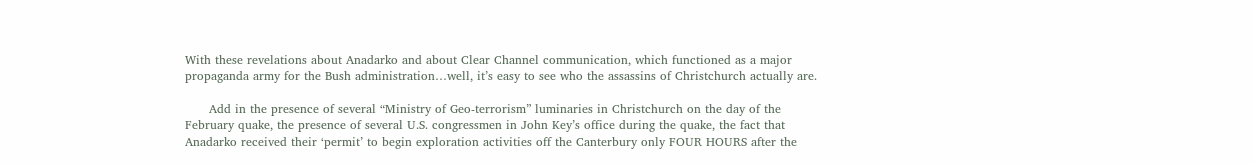With these revelations about Anadarko and about Clear Channel communication, which functioned as a major propaganda army for the Bush administration…well, it’s easy to see who the assassins of Christchurch actually are.

      Add in the presence of several “Ministry of Geo-terrorism” luminaries in Christchurch on the day of the February quake, the presence of several U.S. congressmen in John Key’s office during the quake, the fact that Anadarko received their ‘permit’ to begin exploration activities off the Canterbury only FOUR HOURS after the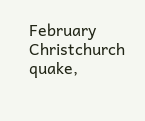February Christchurch quake,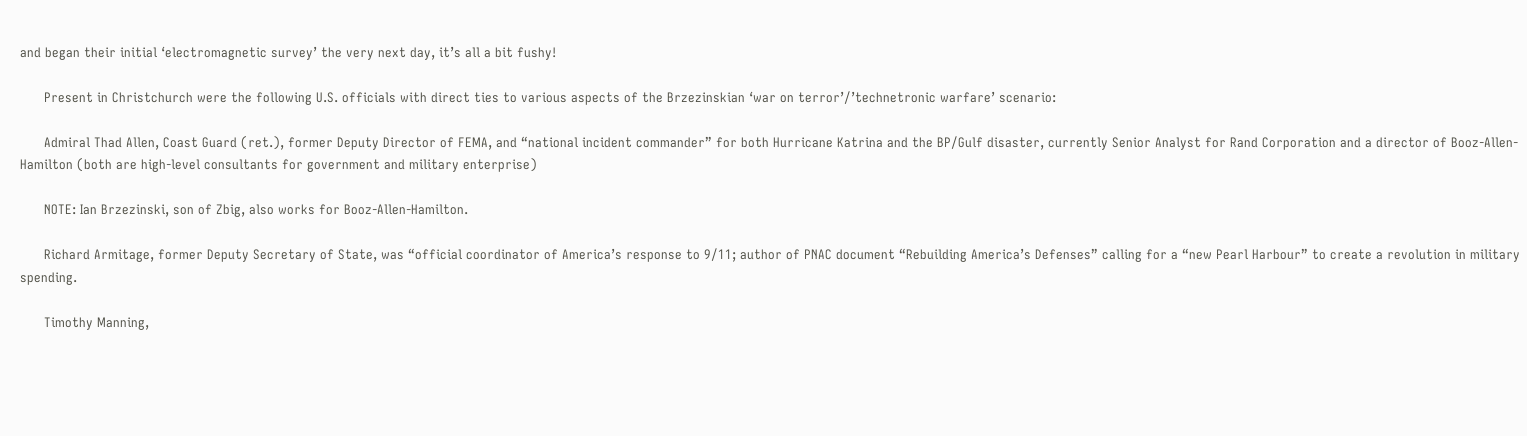and began their initial ‘electromagnetic survey’ the very next day, it’s all a bit fushy!

      Present in Christchurch were the following U.S. officials with direct ties to various aspects of the Brzezinskian ‘war on terror’/’technetronic warfare’ scenario:

      Admiral Thad Allen, Coast Guard (ret.), former Deputy Director of FEMA, and “national incident commander” for both Hurricane Katrina and the BP/Gulf disaster, currently Senior Analyst for Rand Corporation and a director of Booz-Allen-Hamilton (both are high-level consultants for government and military enterprise)

      NOTE: Ian Brzezinski, son of Zbig, also works for Booz-Allen-Hamilton.

      Richard Armitage, former Deputy Secretary of State, was “official coordinator of America’s response to 9/11; author of PNAC document “Rebuilding America’s Defenses” calling for a “new Pearl Harbour” to create a revolution in military spending.

      Timothy Manning,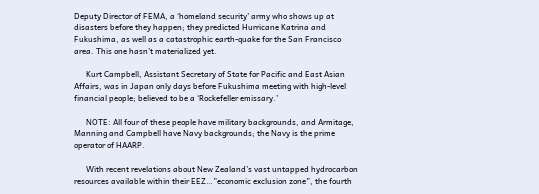Deputy Director of FEMA, a ‘homeland security’ army who shows up at disasters before they happen; they predicted Hurricane Katrina and Fukushima, as well as a catastrophic earth-quake for the San Francisco area. This one hasn’t materialized yet.

      Kurt Campbell, Assistant Secretary of State for Pacific and East Asian Affairs, was in Japan only days before Fukushima meeting with high-level financial people; believed to be a ‘Rockefeller emissary.’

      NOTE: All four of these people have military backgrounds, and Armitage, Manning and Campbell have Navy backgrounds; the Navy is the prime operator of HAARP.

      With recent revelations about New Zealand’s vast untapped hydrocarbon resources available within their EEZ…”economic exclusion zone”, the fourth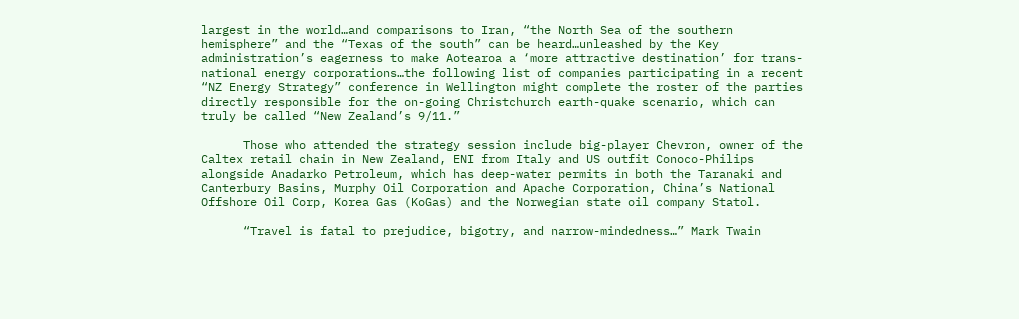largest in the world…and comparisons to Iran, “the North Sea of the southern hemisphere” and the “Texas of the south” can be heard…unleashed by the Key administration’s eagerness to make Aotearoa a ‘more attractive destination’ for trans-national energy corporations…the following list of companies participating in a recent “NZ Energy Strategy” conference in Wellington might complete the roster of the parties directly responsible for the on-going Christchurch earth-quake scenario, which can truly be called “New Zealand’s 9/11.”

      Those who attended the strategy session include big-player Chevron, owner of the Caltex retail chain in New Zealand, ENI from Italy and US outfit Conoco-Philips alongside Anadarko Petroleum, which has deep-water permits in both the Taranaki and Canterbury Basins, Murphy Oil Corporation and Apache Corporation, China’s National Offshore Oil Corp, Korea Gas (KoGas) and the Norwegian state oil company Statol.

      “Travel is fatal to prejudice, bigotry, and narrow-mindedness…” Mark Twain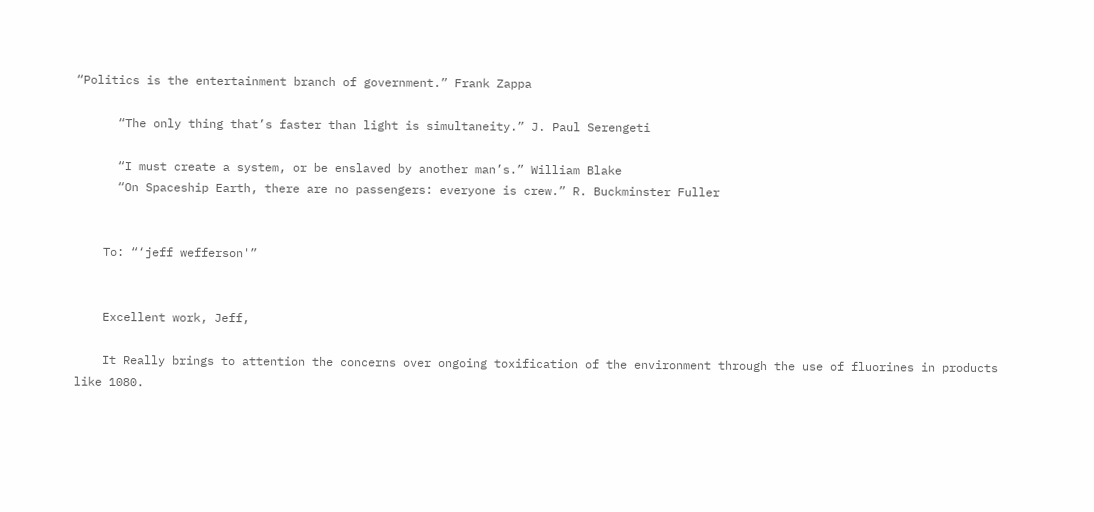“Politics is the entertainment branch of government.” Frank Zappa

      “The only thing that’s faster than light is simultaneity.” J. Paul Serengeti

      “I must create a system, or be enslaved by another man’s.” William Blake
      “On Spaceship Earth, there are no passengers: everyone is crew.” R. Buckminster Fuller


    To: “‘jeff wefferson'”


    Excellent work, Jeff,

    It Really brings to attention the concerns over ongoing toxification of the environment through the use of fluorines in products like 1080.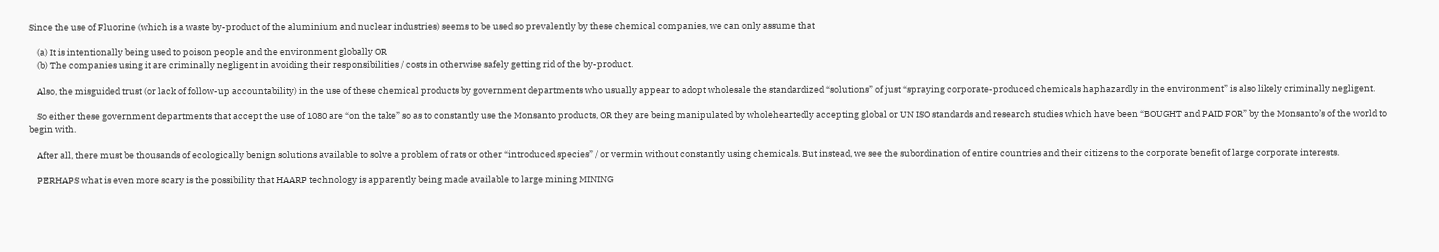Since the use of Fluorine (which is a waste by-product of the aluminium and nuclear industries) seems to be used so prevalently by these chemical companies, we can only assume that

    (a) It is intentionally being used to poison people and the environment globally OR
    (b) The companies using it are criminally negligent in avoiding their responsibilities / costs in otherwise safely getting rid of the by-product.

    Also, the misguided trust (or lack of follow-up accountability) in the use of these chemical products by government departments who usually appear to adopt wholesale the standardized “solutions” of just “spraying corporate-produced chemicals haphazardly in the environment” is also likely criminally negligent.

    So either these government departments that accept the use of 1080 are “on the take” so as to constantly use the Monsanto products, OR they are being manipulated by wholeheartedly accepting global or UN ISO standards and research studies which have been “BOUGHT and PAID FOR” by the Monsanto’s of the world to begin with.

    After all, there must be thousands of ecologically benign solutions available to solve a problem of rats or other “introduced species” / or vermin without constantly using chemicals. But instead, we see the subordination of entire countries and their citizens to the corporate benefit of large corporate interests.

    PERHAPS what is even more scary is the possibility that HAARP technology is apparently being made available to large mining MINING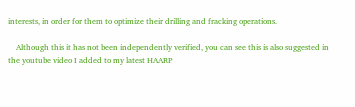interests, in order for them to optimize their drilling and fracking operations.

    Although this it has not been independently verified, you can see this is also suggested in the youtube video I added to my latest HAARP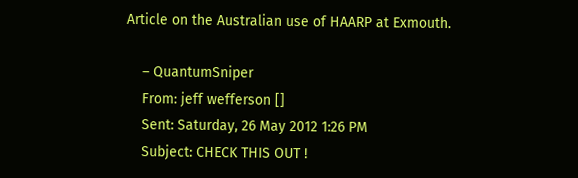Article on the Australian use of HAARP at Exmouth.

    – QuantumSniper
    From: jeff wefferson []
    Sent: Saturday, 26 May 2012 1:26 PM
    Subject: CHECK THIS OUT !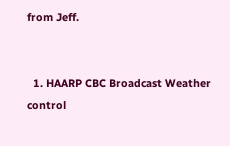from Jeff.


  1. HAARP CBC Broadcast Weather control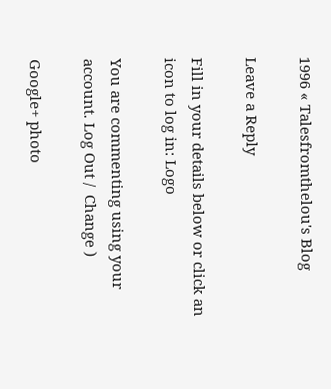1996 « Talesfromthelou's Blog

Leave a Reply

Fill in your details below or click an icon to log in: Logo

You are commenting using your account. Log Out /  Change )

Google+ photo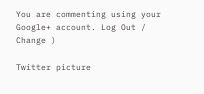You are commenting using your Google+ account. Log Out /  Change )

Twitter picture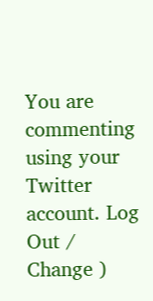You are commenting using your Twitter account. Log Out /  Change )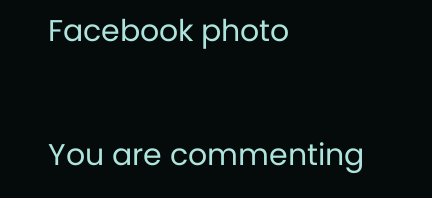Facebook photo

You are commenting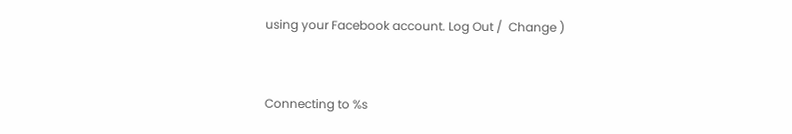using your Facebook account. Log Out /  Change )


Connecting to %s